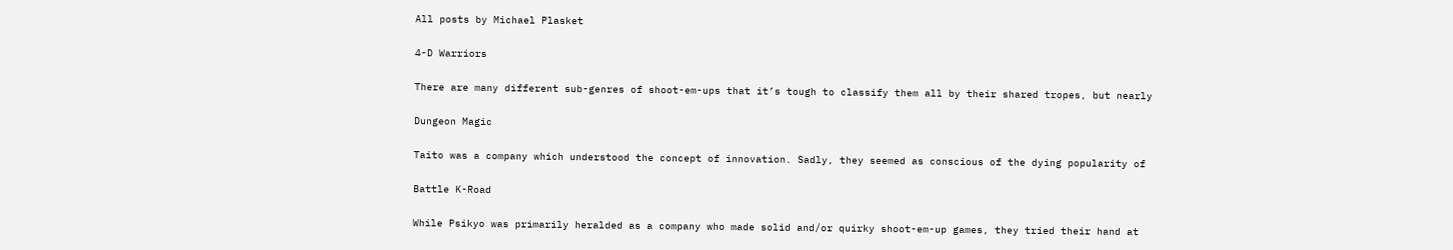All posts by Michael Plasket

4-D Warriors

There are many different sub-genres of shoot-em-ups that it’s tough to classify them all by their shared tropes, but nearly

Dungeon Magic

Taito was a company which understood the concept of innovation. Sadly, they seemed as conscious of the dying popularity of

Battle K-Road

While Psikyo was primarily heralded as a company who made solid and/or quirky shoot-em-up games, they tried their hand at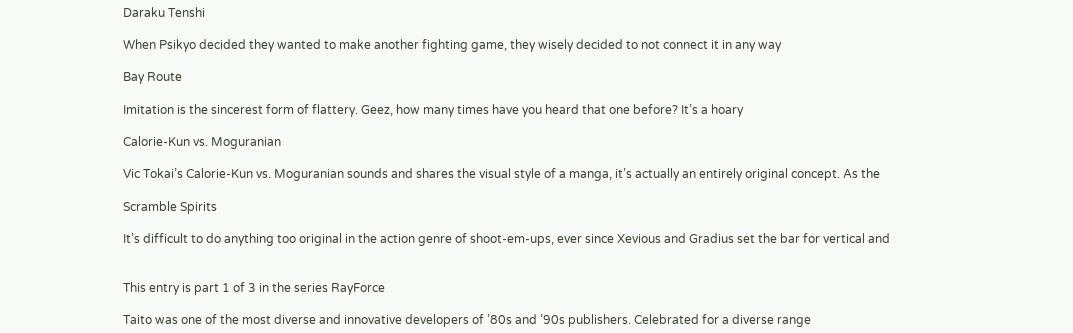Daraku Tenshi

When Psikyo decided they wanted to make another fighting game, they wisely decided to not connect it in any way

Bay Route

Imitation is the sincerest form of flattery. Geez, how many times have you heard that one before? It’s a hoary

Calorie-Kun vs. Moguranian

Vic Tokai’s Calorie-Kun vs. Moguranian sounds and shares the visual style of a manga, it’s actually an entirely original concept. As the

Scramble Spirits

It’s difficult to do anything too original in the action genre of shoot-em-ups, ever since Xevious and Gradius set the bar for vertical and


This entry is part 1 of 3 in the series RayForce

Taito was one of the most diverse and innovative developers of ’80s and ’90s publishers. Celebrated for a diverse range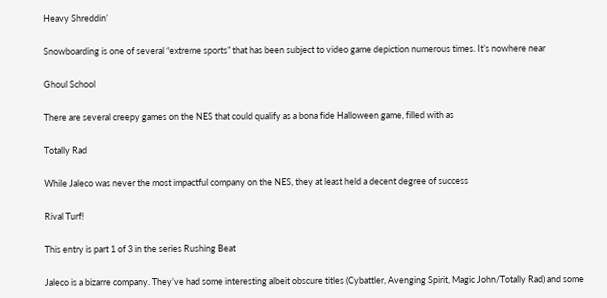Heavy Shreddin’

Snowboarding is one of several “extreme sports” that has been subject to video game depiction numerous times. It’s nowhere near

Ghoul School

There are several creepy games on the NES that could qualify as a bona fide Halloween game, filled with as

Totally Rad

While Jaleco was never the most impactful company on the NES, they at least held a decent degree of success

Rival Turf!

This entry is part 1 of 3 in the series Rushing Beat

Jaleco is a bizarre company. They’ve had some interesting albeit obscure titles (Cybattler, Avenging Spirit, Magic John/Totally Rad) and some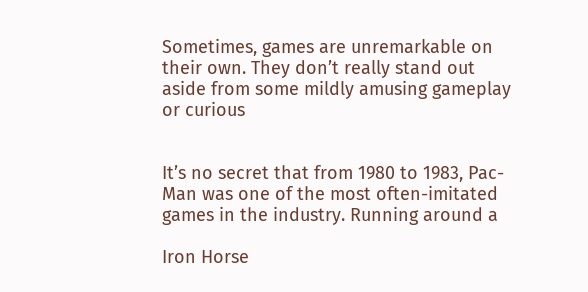Sometimes, games are unremarkable on their own. They don’t really stand out aside from some mildly amusing gameplay or curious


It’s no secret that from 1980 to 1983, Pac-Man was one of the most often-imitated games in the industry. Running around a

Iron Horse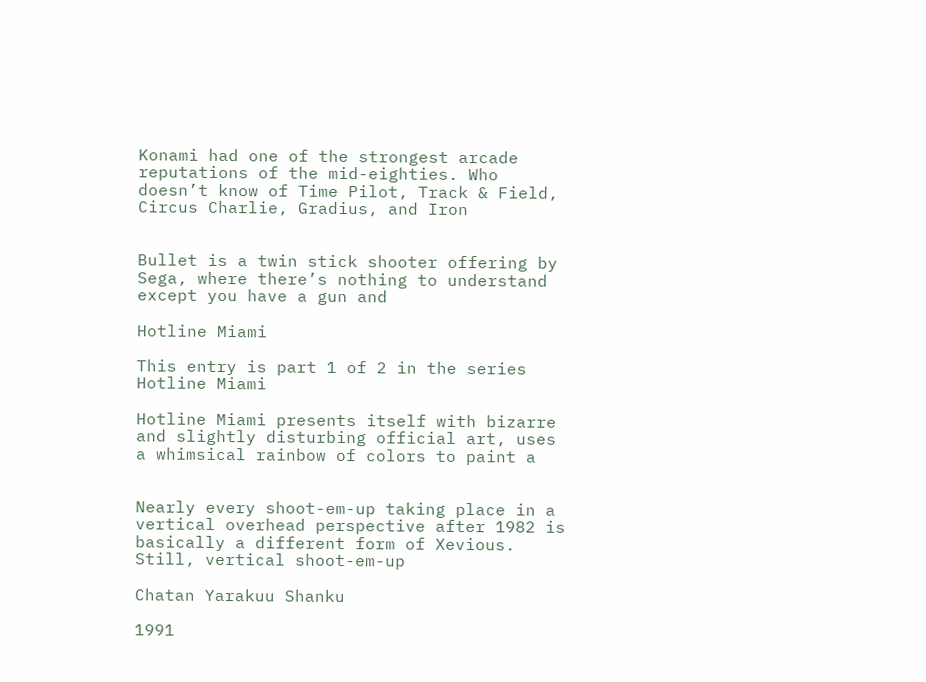Konami had one of the strongest arcade reputations of the mid-eighties. Who doesn’t know of Time Pilot, Track & Field, Circus Charlie, Gradius, and Iron


Bullet is a twin stick shooter offering by Sega, where there’s nothing to understand except you have a gun and

Hotline Miami

This entry is part 1 of 2 in the series Hotline Miami

Hotline Miami presents itself with bizarre and slightly disturbing official art, uses a whimsical rainbow of colors to paint a


Nearly every shoot-em-up taking place in a vertical overhead perspective after 1982 is basically a different form of Xevious. Still, vertical shoot-em-up

Chatan Yarakuu Shanku

1991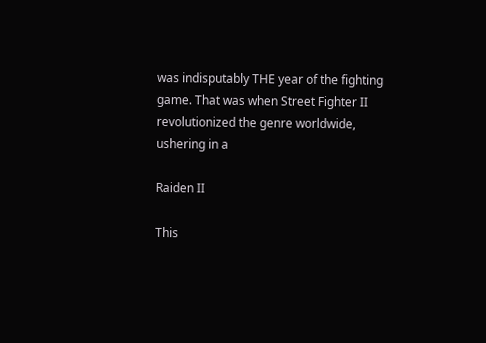was indisputably THE year of the fighting game. That was when Street Fighter II revolutionized the genre worldwide, ushering in a

Raiden II

This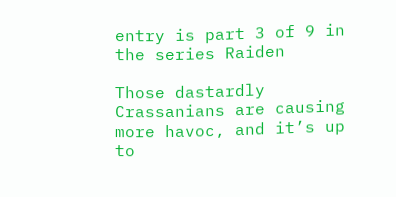entry is part 3 of 9 in the series Raiden

Those dastardly Crassanians are causing more havoc, and it’s up to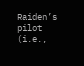Raiden’s pilot (i.e.,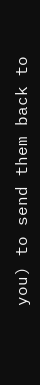you) to send them back to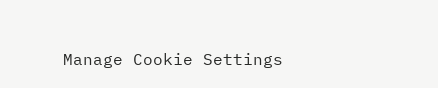Manage Cookie Settings